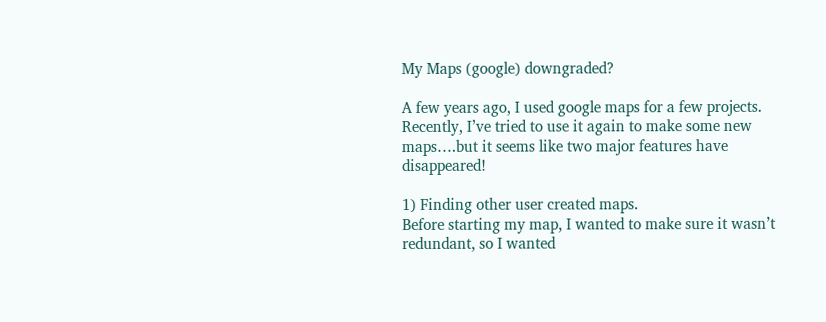My Maps (google) downgraded?

A few years ago, I used google maps for a few projects. Recently, I’ve tried to use it again to make some new maps….but it seems like two major features have disappeared!

1) Finding other user created maps.
Before starting my map, I wanted to make sure it wasn’t redundant, so I wanted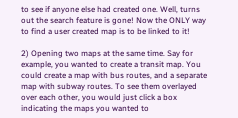to see if anyone else had created one. Well, turns out the search feature is gone! Now the ONLY way to find a user created map is to be linked to it!

2) Opening two maps at the same time. Say for example, you wanted to create a transit map. You could create a map with bus routes, and a separate map with subway routes. To see them overlayed over each other, you would just click a box indicating the maps you wanted to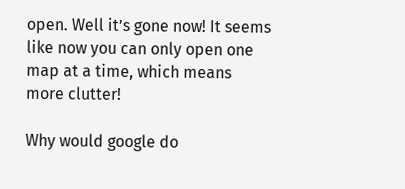open. Well it’s gone now! It seems like now you can only open one map at a time, which means more clutter!

Why would google do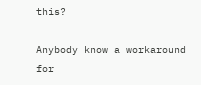this?

Anybody know a workaround for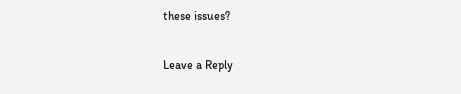these issues?

Leave a Reply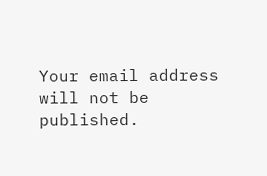Your email address will not be published.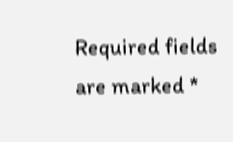Required fields are marked *